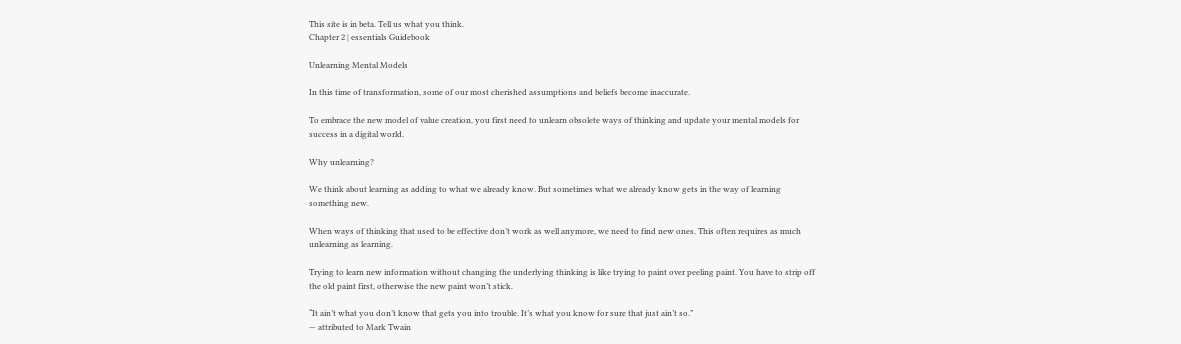This site is in beta. Tell us what you think.
Chapter 2 | essentials Guidebook

Unlearning Mental Models

In this time of transformation, some of our most cherished assumptions and beliefs become inaccurate.

To embrace the new model of value creation, you first need to unlearn obsolete ways of thinking and update your mental models for success in a digital world.

Why unlearning?

We think about learning as adding to what we already know. But sometimes what we already know gets in the way of learning something new.

When ways of thinking that used to be effective don’t work as well anymore, we need to find new ones. This often requires as much unlearning as learning.

Trying to learn new information without changing the underlying thinking is like trying to paint over peeling paint. You have to strip off the old paint first, otherwise the new paint won’t stick.

“It ain’t what you don’t know that gets you into trouble. It’s what you know for sure that just ain’t so.”
— attributed to Mark Twain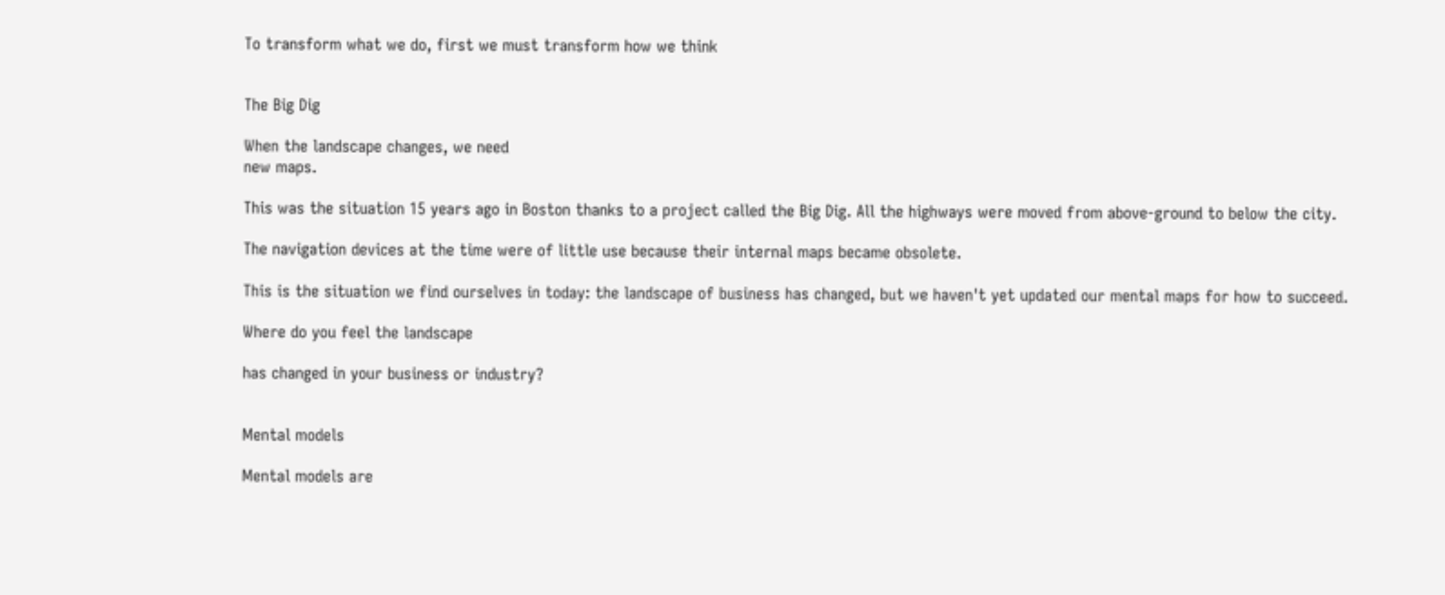To transform what we do, first we must transform how we think


The Big Dig

When the landscape changes, we need
new maps.

This was the situation 15 years ago in Boston thanks to a project called the Big Dig. All the highways were moved from above-ground to below the city.

The navigation devices at the time were of little use because their internal maps became obsolete.

This is the situation we find ourselves in today: the landscape of business has changed, but we haven't yet updated our mental maps for how to succeed.

Where do you feel the landscape

has changed in your business or industry?


Mental models

Mental models are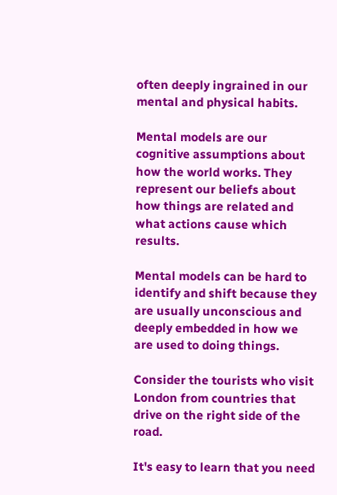often deeply ingrained in our mental and physical habits.

Mental models are our cognitive assumptions about how the world works. They represent our beliefs about how things are related and what actions cause which results.

Mental models can be hard to identify and shift because they are usually unconscious and deeply embedded in how we are used to doing things.

Consider the tourists who visit London from countries that drive on the right side of the road.

It's easy to learn that you need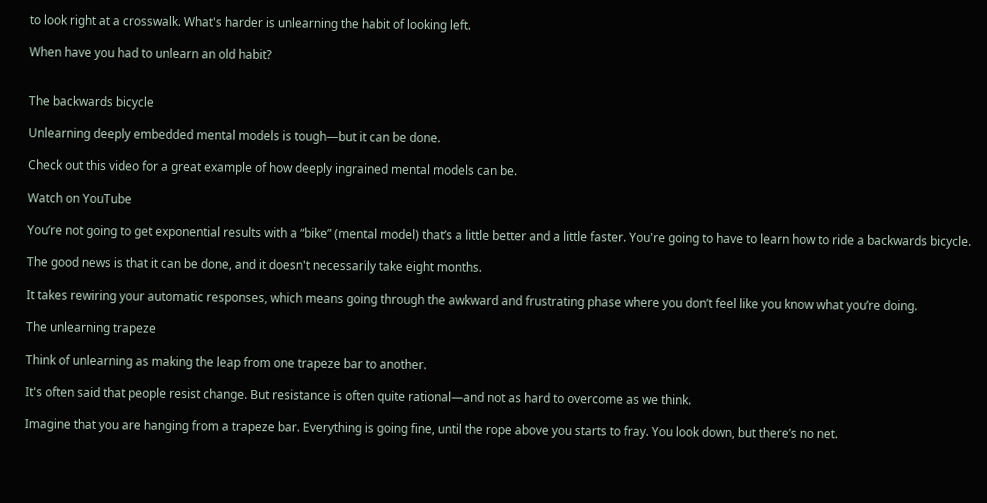to look right at a crosswalk. What's harder is unlearning the habit of looking left.

When have you had to unlearn an old habit?


The backwards bicycle

Unlearning deeply embedded mental models is tough—but it can be done.

Check out this video for a great example of how deeply ingrained mental models can be.

Watch on YouTube

You’re not going to get exponential results with a “bike” (mental model) that’s a little better and a little faster. You're going to have to learn how to ride a backwards bicycle.

The good news is that it can be done, and it doesn't necessarily take eight months.

It takes rewiring your automatic responses, which means going through the awkward and frustrating phase where you don’t feel like you know what you’re doing.

The unlearning trapeze

Think of unlearning as making the leap from one trapeze bar to another.

It's often said that people resist change. But resistance is often quite rational—and not as hard to overcome as we think.

Imagine that you are hanging from a trapeze bar. Everything is going fine, until the rope above you starts to fray. You look down, but there’s no net.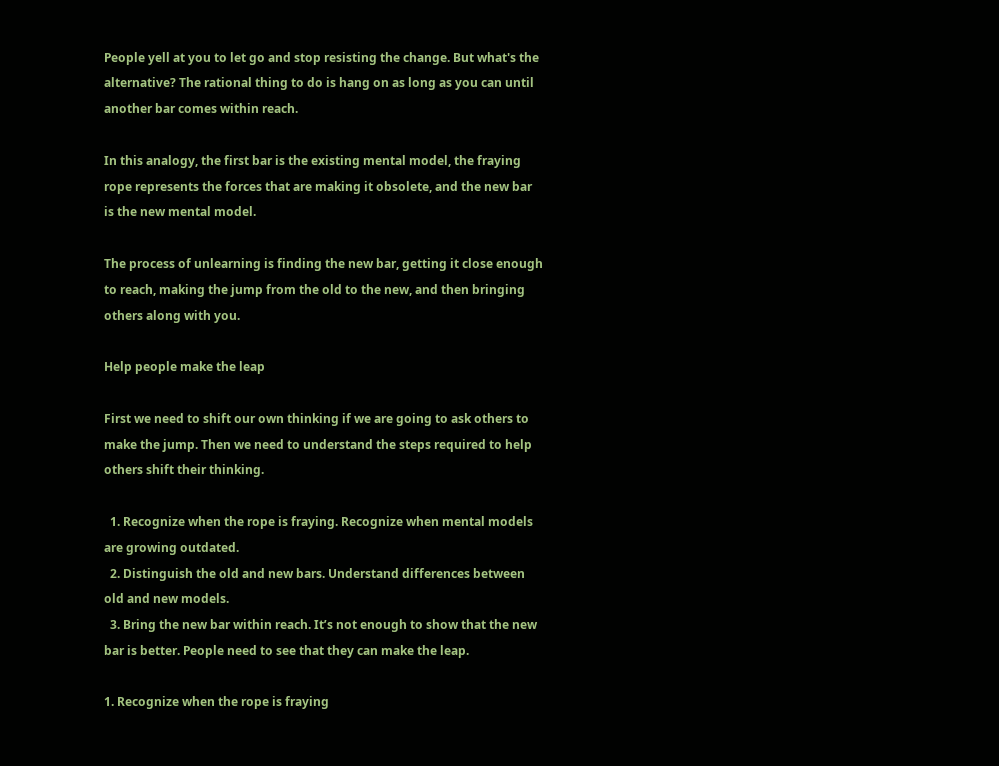People yell at you to let go and stop resisting the change. But what's the alternative? The rational thing to do is hang on as long as you can until another bar comes within reach.

In this analogy, the first bar is the existing mental model, the fraying rope represents the forces that are making it obsolete, and the new bar is the new mental model.

The process of unlearning is finding the new bar, getting it close enough to reach, making the jump from the old to the new, and then bringing others along with you.

Help people make the leap

First we need to shift our own thinking if we are going to ask others to make the jump. Then we need to understand the steps required to help others shift their thinking.

  1. Recognize when the rope is fraying. Recognize when mental models are growing outdated.
  2. Distinguish the old and new bars. Understand differences between old and new models.
  3. Bring the new bar within reach. It’s not enough to show that the new bar is better. People need to see that they can make the leap.

1. Recognize when the rope is fraying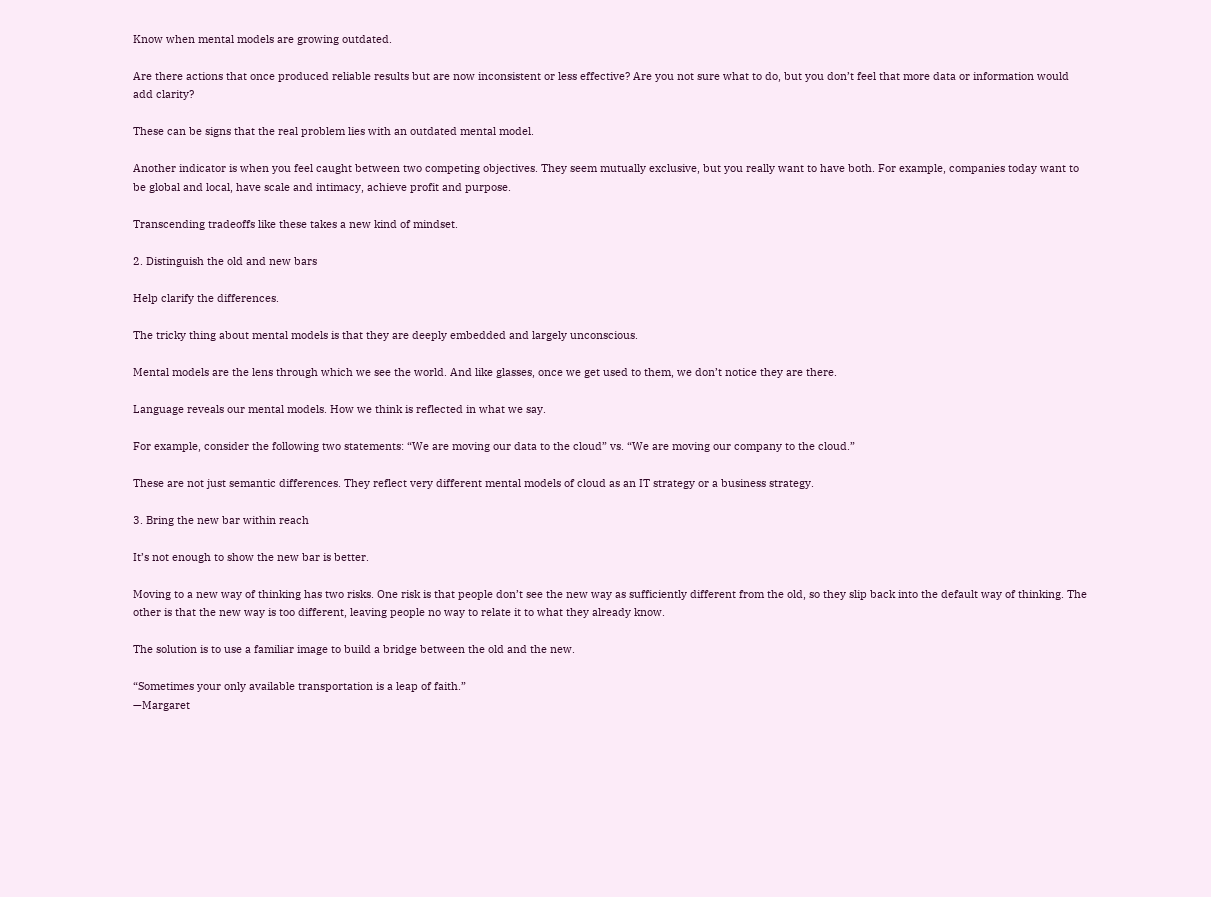Know when mental models are growing outdated.

Are there actions that once produced reliable results but are now inconsistent or less effective? Are you not sure what to do, but you don’t feel that more data or information would add clarity?

These can be signs that the real problem lies with an outdated mental model.

Another indicator is when you feel caught between two competing objectives. They seem mutually exclusive, but you really want to have both. For example, companies today want to be global and local, have scale and intimacy, achieve profit and purpose.

Transcending tradeoffs like these takes a new kind of mindset.

2. Distinguish the old and new bars

Help clarify the differences.

The tricky thing about mental models is that they are deeply embedded and largely unconscious.

Mental models are the lens through which we see the world. And like glasses, once we get used to them, we don’t notice they are there.

Language reveals our mental models. How we think is reflected in what we say.

For example, consider the following two statements: “We are moving our data to the cloud” vs. “We are moving our company to the cloud.”

These are not just semantic differences. They reflect very different mental models of cloud as an IT strategy or a business strategy.

3. Bring the new bar within reach

It’s not enough to show the new bar is better.

Moving to a new way of thinking has two risks. One risk is that people don’t see the new way as sufficiently different from the old, so they slip back into the default way of thinking. The other is that the new way is too different, leaving people no way to relate it to what they already know.

The solution is to use a familiar image to build a bridge between the old and the new.

“Sometimes your only available transportation is a leap of faith.”
—Margaret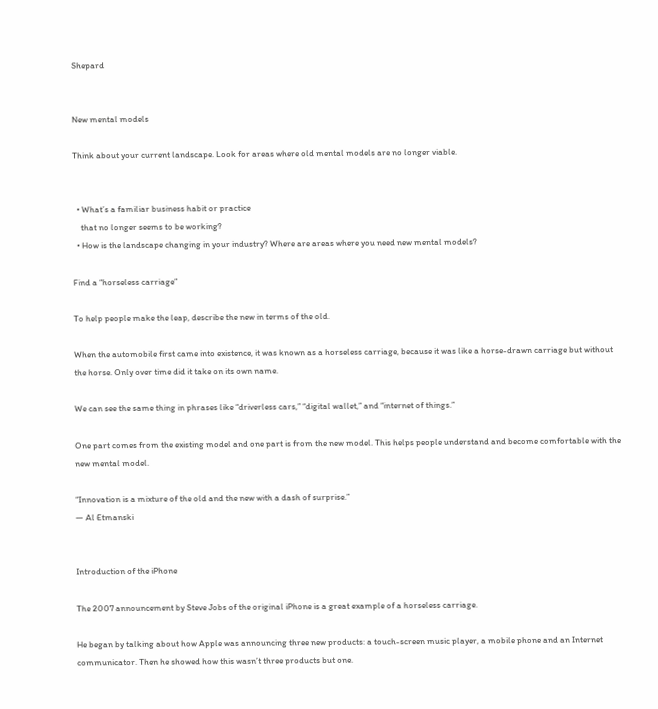Shepard


New mental models

Think about your current landscape. Look for areas where old mental models are no longer viable.


  • What’s a familiar business habit or practice
    that no longer seems to be working?
  • How is the landscape changing in your industry? Where are areas where you need new mental models?

Find a “horseless carriage”

To help people make the leap, describe the new in terms of the old.

When the automobile first came into existence, it was known as a horseless carriage, because it was like a horse-drawn carriage but without the horse. Only over time did it take on its own name.

We can see the same thing in phrases like “driverless cars,” “digital wallet,” and “internet of things.”

One part comes from the existing model and one part is from the new model. This helps people understand and become comfortable with the new mental model.

“Innovation is a mixture of the old and the new with a dash of surprise.”
— Al Etmanski


Introduction of the iPhone

The 2007 announcement by Steve Jobs of the original iPhone is a great example of a horseless carriage.

He began by talking about how Apple was announcing three new products: a touch-screen music player, a mobile phone and an Internet communicator. Then he showed how this wasn’t three products but one.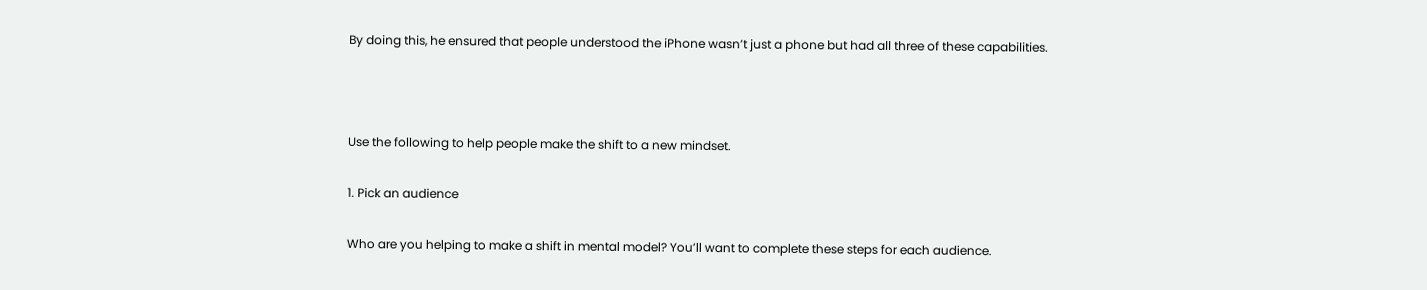By doing this, he ensured that people understood the iPhone wasn’t just a phone but had all three of these capabilities.



Use the following to help people make the shift to a new mindset.

1. Pick an audience

Who are you helping to make a shift in mental model? You’ll want to complete these steps for each audience.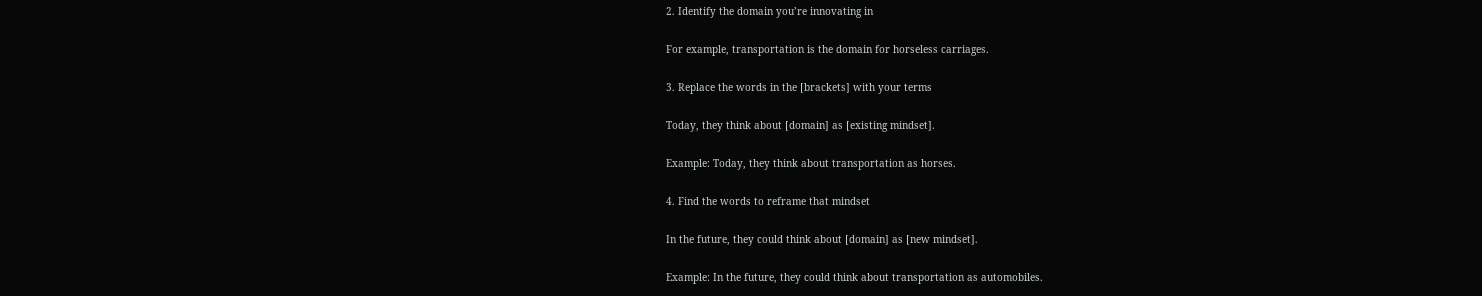2. Identify the domain you’re innovating in

For example, transportation is the domain for horseless carriages.

3. Replace the words in the [brackets] with your terms

Today, they think about [domain] as [existing mindset].

Example: Today, they think about transportation as horses.

4. Find the words to reframe that mindset

In the future, they could think about [domain] as [new mindset].

Example: In the future, they could think about transportation as automobiles.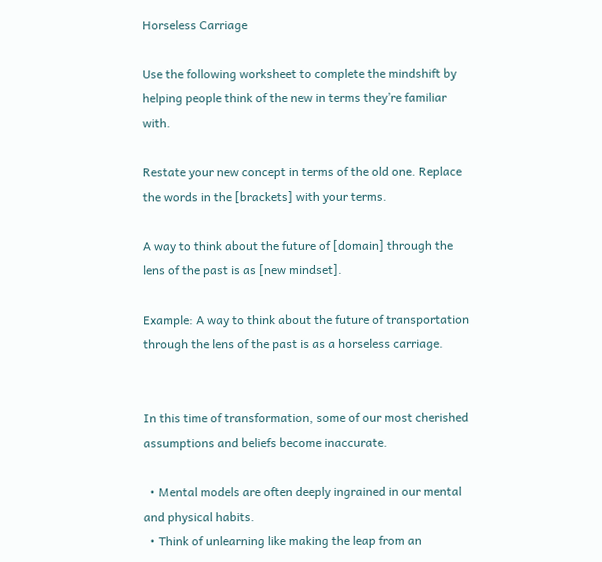Horseless Carriage

Use the following worksheet to complete the mindshift by helping people think of the new in terms they’re familiar with.

Restate your new concept in terms of the old one. Replace the words in the [brackets] with your terms.

A way to think about the future of [domain] through the lens of the past is as [new mindset].

Example: A way to think about the future of transportation through the lens of the past is as a horseless carriage.


In this time of transformation, some of our most cherished assumptions and beliefs become inaccurate.

  • Mental models are often deeply ingrained in our mental and physical habits.
  • Think of unlearning like making the leap from an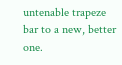untenable trapeze bar to a new, better one.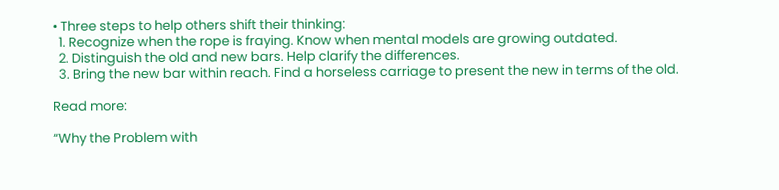• Three steps to help others shift their thinking:
  1. Recognize when the rope is fraying. Know when mental models are growing outdated.
  2. Distinguish the old and new bars. Help clarify the differences.
  3. Bring the new bar within reach. Find a horseless carriage to present the new in terms of the old.

Read more:

“Why the Problem with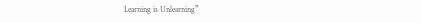Learning is Unlearning”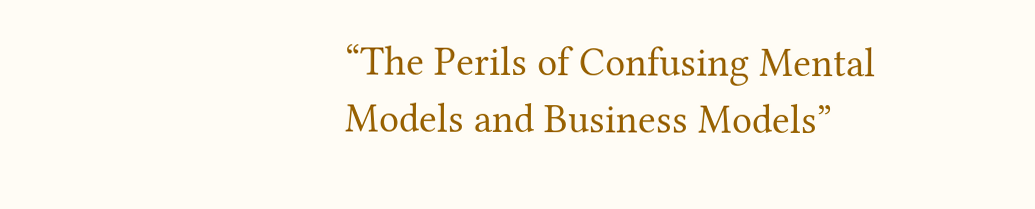“The Perils of Confusing Mental Models and Business Models”